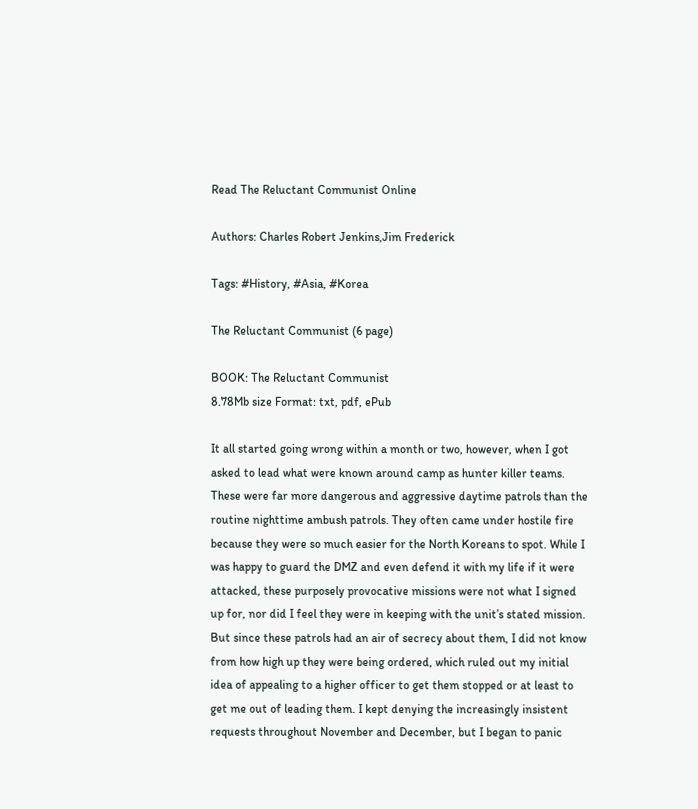Read The Reluctant Communist Online

Authors: Charles Robert Jenkins,Jim Frederick

Tags: #History, #Asia, #Korea

The Reluctant Communist (6 page)

BOOK: The Reluctant Communist
8.78Mb size Format: txt, pdf, ePub

It all started going wrong within a month or two, however, when I got asked to lead what were known around camp as hunter killer teams. These were far more dangerous and aggressive daytime patrols than the routine nighttime ambush patrols. They often came under hostile fire because they were so much easier for the North Koreans to spot. While I was happy to guard the DMZ and even defend it with my life if it were attacked, these purposely provocative missions were not what I signed up for, nor did I feel they were in keeping with the unit’s stated mission. But since these patrols had an air of secrecy about them, I did not know from how high up they were being ordered, which ruled out my initial idea of appealing to a higher officer to get them stopped or at least to get me out of leading them. I kept denying the increasingly insistent requests throughout November and December, but I began to panic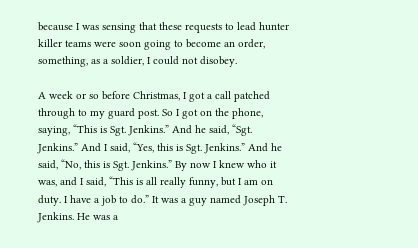because I was sensing that these requests to lead hunter killer teams were soon going to become an order, something, as a soldier, I could not disobey.

A week or so before Christmas, I got a call patched through to my guard post. So I got on the phone, saying, “This is Sgt. Jenkins.” And he said, “Sgt. Jenkins.” And I said, “Yes, this is Sgt. Jenkins.” And he said, “No, this is Sgt. Jenkins.” By now I knew who it was, and I said, “This is all really funny, but I am on duty. I have a job to do.” It was a guy named Joseph T. Jenkins. He was a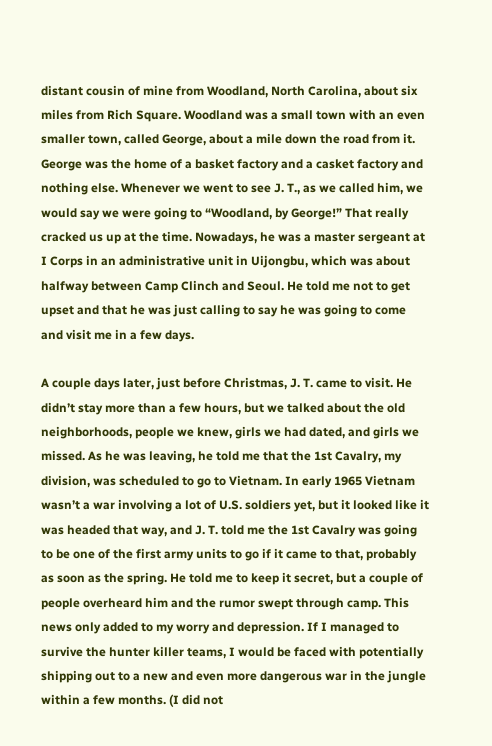distant cousin of mine from Woodland, North Carolina, about six miles from Rich Square. Woodland was a small town with an even smaller town, called George, about a mile down the road from it. George was the home of a basket factory and a casket factory and nothing else. Whenever we went to see J. T., as we called him, we would say we were going to “Woodland, by George!” That really cracked us up at the time. Nowadays, he was a master sergeant at I Corps in an administrative unit in Uijongbu, which was about halfway between Camp Clinch and Seoul. He told me not to get upset and that he was just calling to say he was going to come and visit me in a few days.

A couple days later, just before Christmas, J. T. came to visit. He didn’t stay more than a few hours, but we talked about the old neighborhoods, people we knew, girls we had dated, and girls we missed. As he was leaving, he told me that the 1st Cavalry, my division, was scheduled to go to Vietnam. In early 1965 Vietnam wasn’t a war involving a lot of U.S. soldiers yet, but it looked like it was headed that way, and J. T. told me the 1st Cavalry was going to be one of the first army units to go if it came to that, probably as soon as the spring. He told me to keep it secret, but a couple of people overheard him and the rumor swept through camp. This news only added to my worry and depression. If I managed to survive the hunter killer teams, I would be faced with potentially shipping out to a new and even more dangerous war in the jungle within a few months. (I did not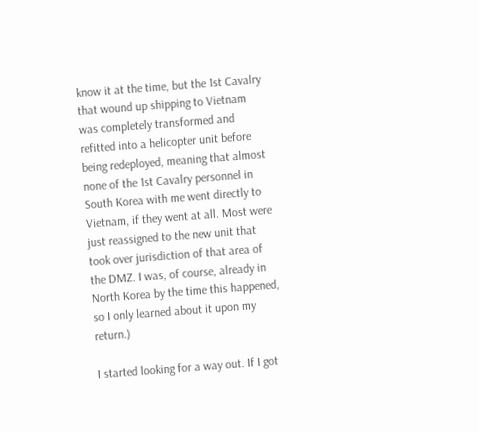know it at the time, but the 1st Cavalry that wound up shipping to Vietnam was completely transformed and refitted into a helicopter unit before being redeployed, meaning that almost none of the 1st Cavalry personnel in South Korea with me went directly to Vietnam, if they went at all. Most were just reassigned to the new unit that took over jurisdiction of that area of the DMZ. I was, of course, already in North Korea by the time this happened, so I only learned about it upon my return.)

I started looking for a way out. If I got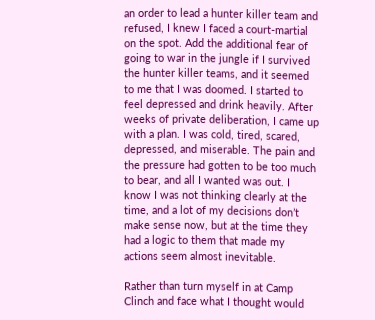an order to lead a hunter killer team and refused, I knew I faced a court-martial on the spot. Add the additional fear of going to war in the jungle if I survived the hunter killer teams, and it seemed to me that I was doomed. I started to feel depressed and drink heavily. After weeks of private deliberation, I came up with a plan. I was cold, tired, scared, depressed, and miserable. The pain and the pressure had gotten to be too much to bear, and all I wanted was out. I know I was not thinking clearly at the time, and a lot of my decisions don’t make sense now, but at the time they had a logic to them that made my actions seem almost inevitable.

Rather than turn myself in at Camp Clinch and face what I thought would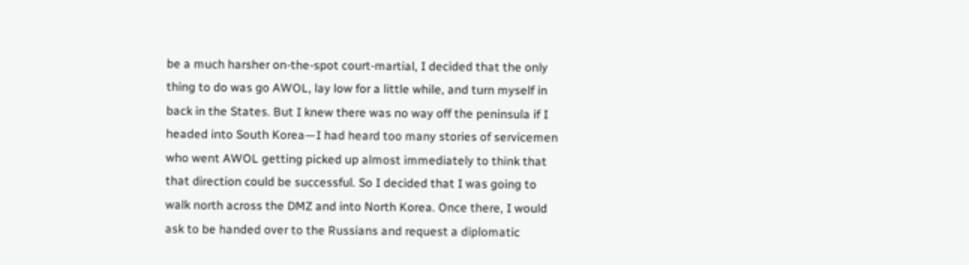be a much harsher on-the-spot court-martial, I decided that the only thing to do was go AWOL, lay low for a little while, and turn myself in back in the States. But I knew there was no way off the peninsula if I headed into South Korea—I had heard too many stories of servicemen who went AWOL getting picked up almost immediately to think that that direction could be successful. So I decided that I was going to walk north across the DMZ and into North Korea. Once there, I would ask to be handed over to the Russians and request a diplomatic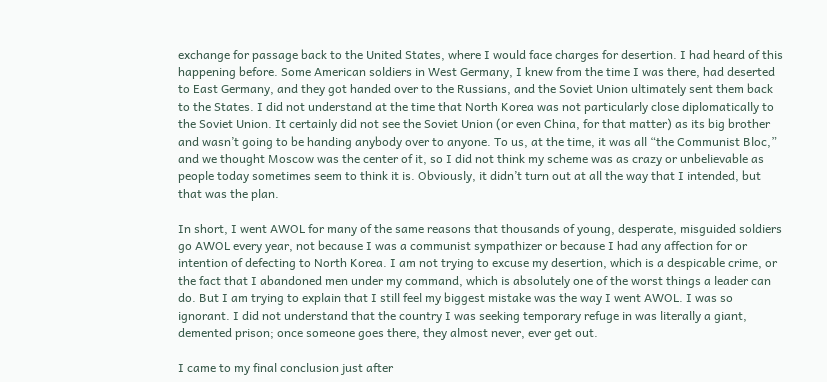exchange for passage back to the United States, where I would face charges for desertion. I had heard of this happening before. Some American soldiers in West Germany, I knew from the time I was there, had deserted to East Germany, and they got handed over to the Russians, and the Soviet Union ultimately sent them back to the States. I did not understand at the time that North Korea was not particularly close diplomatically to the Soviet Union. It certainly did not see the Soviet Union (or even China, for that matter) as its big brother and wasn’t going to be handing anybody over to anyone. To us, at the time, it was all “the Communist Bloc,” and we thought Moscow was the center of it, so I did not think my scheme was as crazy or unbelievable as people today sometimes seem to think it is. Obviously, it didn’t turn out at all the way that I intended, but that was the plan.

In short, I went AWOL for many of the same reasons that thousands of young, desperate, misguided soldiers go AWOL every year, not because I was a communist sympathizer or because I had any affection for or intention of defecting to North Korea. I am not trying to excuse my desertion, which is a despicable crime, or the fact that I abandoned men under my command, which is absolutely one of the worst things a leader can do. But I am trying to explain that I still feel my biggest mistake was the way I went AWOL. I was so ignorant. I did not understand that the country I was seeking temporary refuge in was literally a giant, demented prison; once someone goes there, they almost never, ever get out.

I came to my final conclusion just after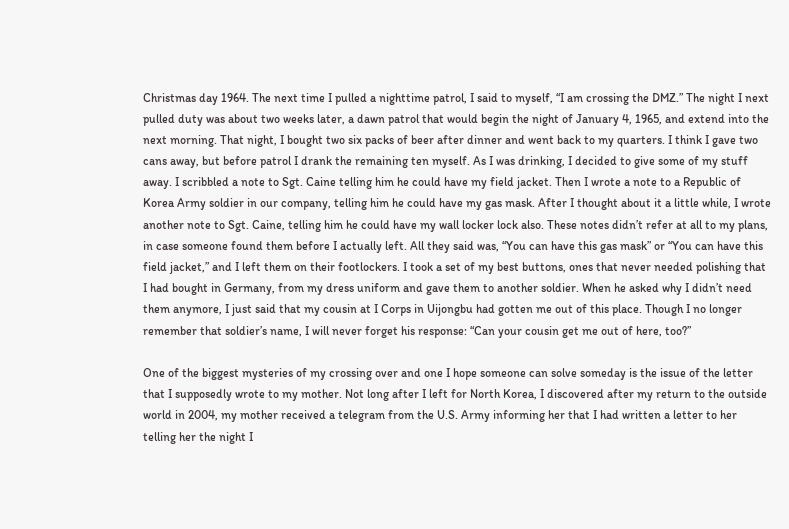Christmas day 1964. The next time I pulled a nighttime patrol, I said to myself, “I am crossing the DMZ.” The night I next pulled duty was about two weeks later, a dawn patrol that would begin the night of January 4, 1965, and extend into the next morning. That night, I bought two six packs of beer after dinner and went back to my quarters. I think I gave two cans away, but before patrol I drank the remaining ten myself. As I was drinking, I decided to give some of my stuff away. I scribbled a note to Sgt. Caine telling him he could have my field jacket. Then I wrote a note to a Republic of Korea Army soldier in our company, telling him he could have my gas mask. After I thought about it a little while, I wrote another note to Sgt. Caine, telling him he could have my wall locker lock also. These notes didn’t refer at all to my plans, in case someone found them before I actually left. All they said was, “You can have this gas mask” or “You can have this field jacket,” and I left them on their footlockers. I took a set of my best buttons, ones that never needed polishing that I had bought in Germany, from my dress uniform and gave them to another soldier. When he asked why I didn’t need them anymore, I just said that my cousin at I Corps in Uijongbu had gotten me out of this place. Though I no longer remember that soldier’s name, I will never forget his response: “Can your cousin get me out of here, too?”

One of the biggest mysteries of my crossing over and one I hope someone can solve someday is the issue of the letter that I supposedly wrote to my mother. Not long after I left for North Korea, I discovered after my return to the outside world in 2004, my mother received a telegram from the U.S. Army informing her that I had written a letter to her telling her the night I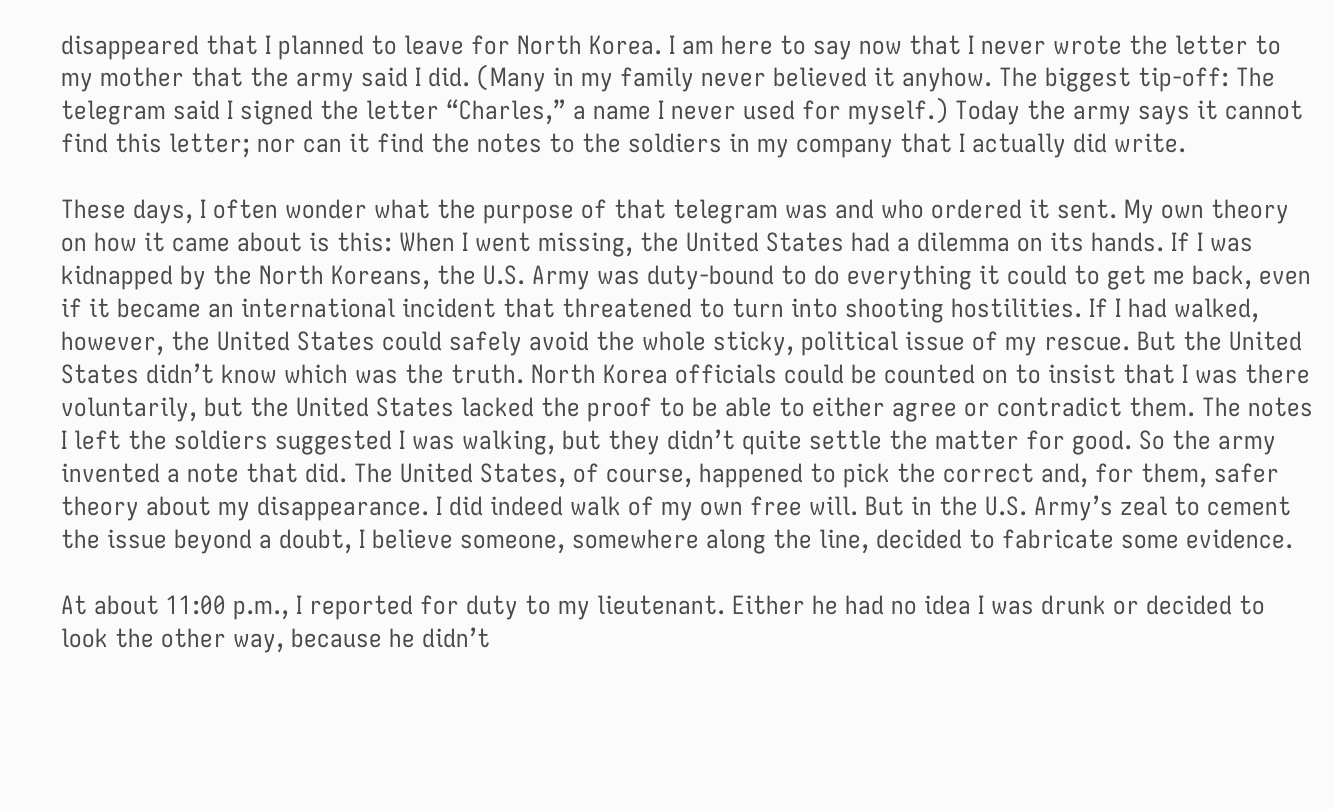disappeared that I planned to leave for North Korea. I am here to say now that I never wrote the letter to my mother that the army said I did. (Many in my family never believed it anyhow. The biggest tip-off: The telegram said I signed the letter “Charles,” a name I never used for myself.) Today the army says it cannot find this letter; nor can it find the notes to the soldiers in my company that I actually did write.

These days, I often wonder what the purpose of that telegram was and who ordered it sent. My own theory on how it came about is this: When I went missing, the United States had a dilemma on its hands. If I was kidnapped by the North Koreans, the U.S. Army was duty-bound to do everything it could to get me back, even if it became an international incident that threatened to turn into shooting hostilities. If I had walked, however, the United States could safely avoid the whole sticky, political issue of my rescue. But the United States didn’t know which was the truth. North Korea officials could be counted on to insist that I was there voluntarily, but the United States lacked the proof to be able to either agree or contradict them. The notes I left the soldiers suggested I was walking, but they didn’t quite settle the matter for good. So the army invented a note that did. The United States, of course, happened to pick the correct and, for them, safer theory about my disappearance. I did indeed walk of my own free will. But in the U.S. Army’s zeal to cement the issue beyond a doubt, I believe someone, somewhere along the line, decided to fabricate some evidence.

At about 11:00 p.m., I reported for duty to my lieutenant. Either he had no idea I was drunk or decided to look the other way, because he didn’t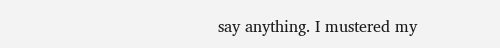say anything. I mustered my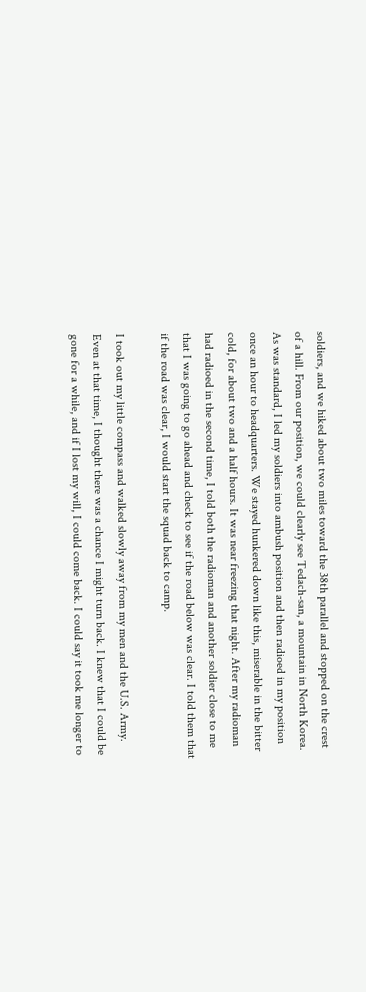soldiers, and we hiked about two miles toward the 38th parallel and stopped on the crest of a hill. From our position, we could clearly see Tedach-san, a mountain in North Korea. As was standard, I led my soldiers into ambush position and then radioed in my position once an hour to headquarters. We stayed hunkered down like this, miserable in the bitter cold, for about two and a half hours. It was near freezing that night. After my radioman had radioed in the second time, I told both the radioman and another soldier close to me that I was going to go ahead and check to see if the road below was clear. I told them that if the road was clear, I would start the squad back to camp.

I took out my little compass and walked slowly away from my men and the U.S. Army. Even at that time, I thought there was a chance I might turn back. I knew that I could be gone for a while, and if I lost my will, I could come back. I could say it took me longer to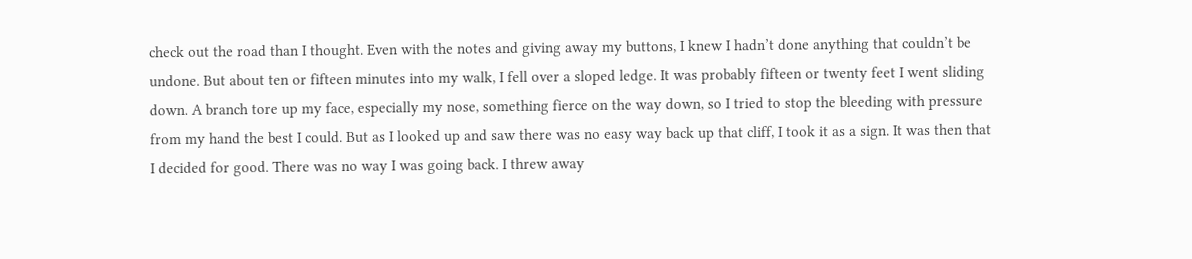check out the road than I thought. Even with the notes and giving away my buttons, I knew I hadn’t done anything that couldn’t be undone. But about ten or fifteen minutes into my walk, I fell over a sloped ledge. It was probably fifteen or twenty feet I went sliding down. A branch tore up my face, especially my nose, something fierce on the way down, so I tried to stop the bleeding with pressure from my hand the best I could. But as I looked up and saw there was no easy way back up that cliff, I took it as a sign. It was then that I decided for good. There was no way I was going back. I threw away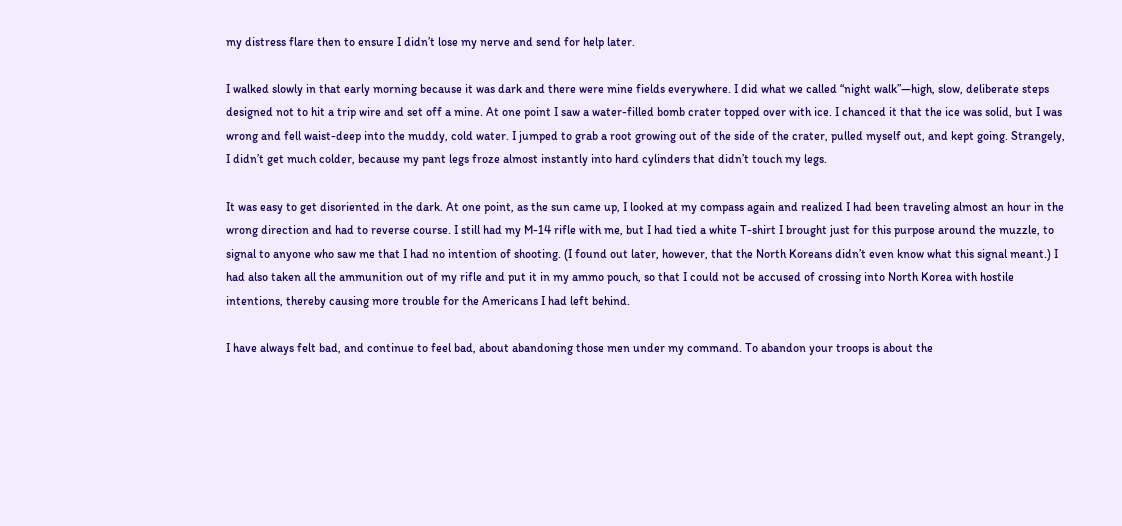my distress flare then to ensure I didn’t lose my nerve and send for help later.

I walked slowly in that early morning because it was dark and there were mine fields everywhere. I did what we called “night walk”—high, slow, deliberate steps designed not to hit a trip wire and set off a mine. At one point I saw a water-filled bomb crater topped over with ice. I chanced it that the ice was solid, but I was wrong and fell waist-deep into the muddy, cold water. I jumped to grab a root growing out of the side of the crater, pulled myself out, and kept going. Strangely, I didn’t get much colder, because my pant legs froze almost instantly into hard cylinders that didn’t touch my legs.

It was easy to get disoriented in the dark. At one point, as the sun came up, I looked at my compass again and realized I had been traveling almost an hour in the wrong direction and had to reverse course. I still had my M-14 rifle with me, but I had tied a white T-shirt I brought just for this purpose around the muzzle, to signal to anyone who saw me that I had no intention of shooting. (I found out later, however, that the North Koreans didn’t even know what this signal meant.) I had also taken all the ammunition out of my rifle and put it in my ammo pouch, so that I could not be accused of crossing into North Korea with hostile intentions, thereby causing more trouble for the Americans I had left behind.

I have always felt bad, and continue to feel bad, about abandoning those men under my command. To abandon your troops is about the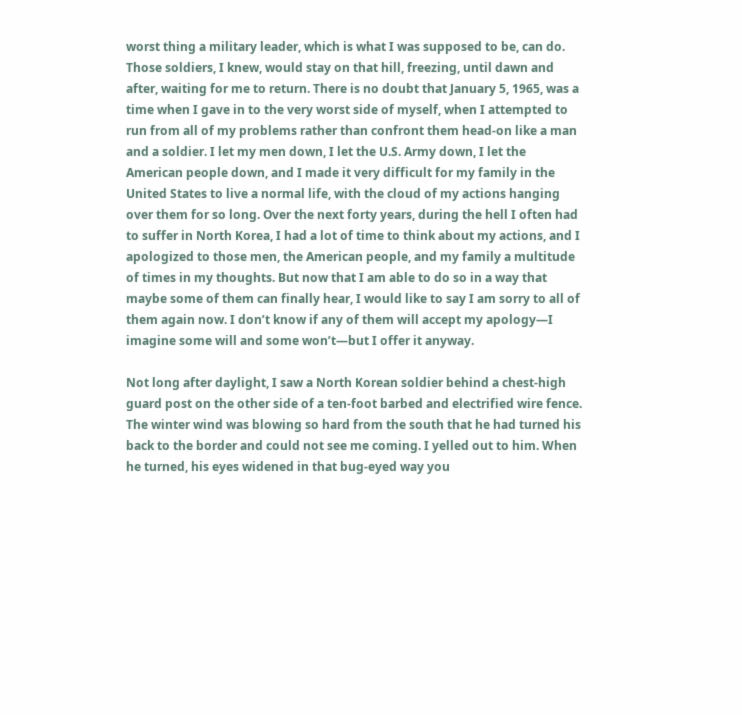worst thing a military leader, which is what I was supposed to be, can do. Those soldiers, I knew, would stay on that hill, freezing, until dawn and after, waiting for me to return. There is no doubt that January 5, 1965, was a time when I gave in to the very worst side of myself, when I attempted to run from all of my problems rather than confront them head-on like a man and a soldier. I let my men down, I let the U.S. Army down, I let the American people down, and I made it very difficult for my family in the United States to live a normal life, with the cloud of my actions hanging over them for so long. Over the next forty years, during the hell I often had to suffer in North Korea, I had a lot of time to think about my actions, and I apologized to those men, the American people, and my family a multitude of times in my thoughts. But now that I am able to do so in a way that maybe some of them can finally hear, I would like to say I am sorry to all of them again now. I don’t know if any of them will accept my apology—I imagine some will and some won’t—but I offer it anyway.

Not long after daylight, I saw a North Korean soldier behind a chest-high guard post on the other side of a ten-foot barbed and electrified wire fence. The winter wind was blowing so hard from the south that he had turned his back to the border and could not see me coming. I yelled out to him. When he turned, his eyes widened in that bug-eyed way you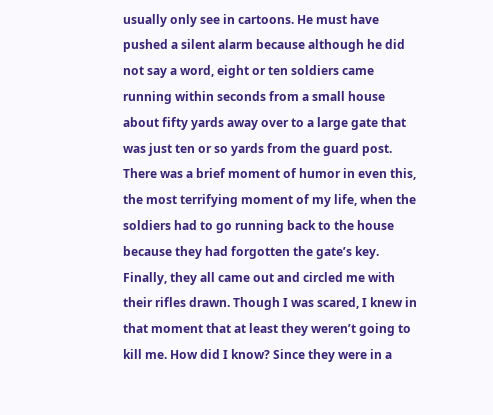usually only see in cartoons. He must have pushed a silent alarm because although he did not say a word, eight or ten soldiers came running within seconds from a small house about fifty yards away over to a large gate that was just ten or so yards from the guard post. There was a brief moment of humor in even this, the most terrifying moment of my life, when the soldiers had to go running back to the house because they had forgotten the gate’s key. Finally, they all came out and circled me with their rifles drawn. Though I was scared, I knew in that moment that at least they weren’t going to kill me. How did I know? Since they were in a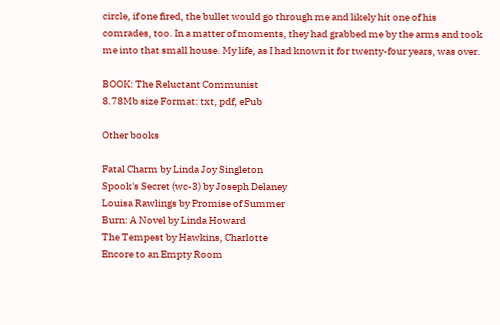circle, if one fired, the bullet would go through me and likely hit one of his comrades, too. In a matter of moments, they had grabbed me by the arms and took me into that small house. My life, as I had known it for twenty-four years, was over.

BOOK: The Reluctant Communist
8.78Mb size Format: txt, pdf, ePub

Other books

Fatal Charm by Linda Joy Singleton
Spook's Secret (wc-3) by Joseph Delaney
Louisa Rawlings by Promise of Summer
Burn: A Novel by Linda Howard
The Tempest by Hawkins, Charlotte
Encore to an Empty Room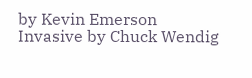by Kevin Emerson
Invasive by Chuck Wendig